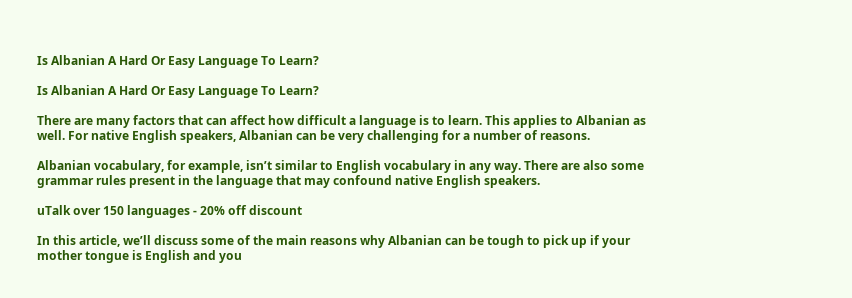Is Albanian A Hard Or Easy Language To Learn?

Is Albanian A Hard Or Easy Language To Learn?

There are many factors that can affect how difficult a language is to learn. This applies to Albanian as well. For native English speakers, Albanian can be very challenging for a number of reasons.

Albanian vocabulary, for example, isn’t similar to English vocabulary in any way. There are also some grammar rules present in the language that may confound native English speakers.

uTalk over 150 languages - 20% off discount

In this article, we’ll discuss some of the main reasons why Albanian can be tough to pick up if your mother tongue is English and you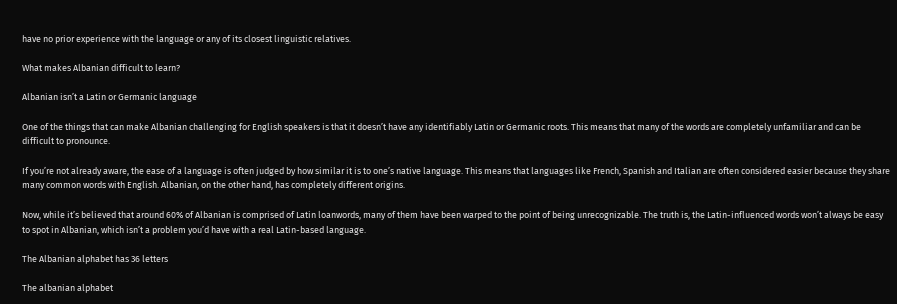have no prior experience with the language or any of its closest linguistic relatives.

What makes Albanian difficult to learn?

Albanian isn’t a Latin or Germanic language

One of the things that can make Albanian challenging for English speakers is that it doesn’t have any identifiably Latin or Germanic roots. This means that many of the words are completely unfamiliar and can be difficult to pronounce.

If you’re not already aware, the ease of a language is often judged by how similar it is to one’s native language. This means that languages like French, Spanish and Italian are often considered easier because they share many common words with English. Albanian, on the other hand, has completely different origins.

Now, while it’s believed that around 60% of Albanian is comprised of Latin loanwords, many of them have been warped to the point of being unrecognizable. The truth is, the Latin-influenced words won’t always be easy to spot in Albanian, which isn’t a problem you’d have with a real Latin-based language.

The Albanian alphabet has 36 letters

The albanian alphabet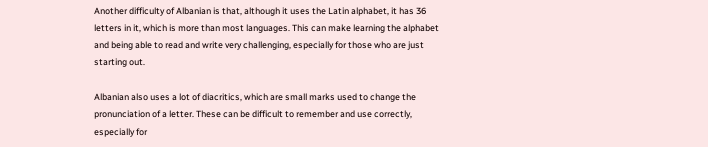Another difficulty of Albanian is that, although it uses the Latin alphabet, it has 36 letters in it, which is more than most languages. This can make learning the alphabet and being able to read and write very challenging, especially for those who are just starting out.

Albanian also uses a lot of diacritics, which are small marks used to change the pronunciation of a letter. These can be difficult to remember and use correctly, especially for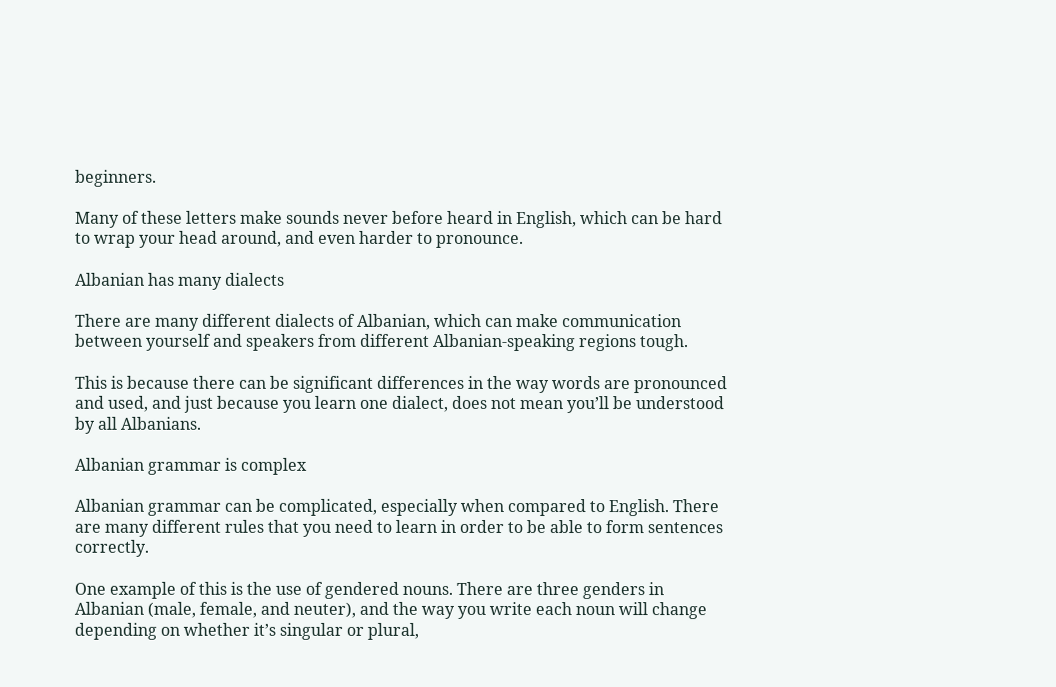beginners.

Many of these letters make sounds never before heard in English, which can be hard to wrap your head around, and even harder to pronounce.

Albanian has many dialects

There are many different dialects of Albanian, which can make communication between yourself and speakers from different Albanian-speaking regions tough.

This is because there can be significant differences in the way words are pronounced and used, and just because you learn one dialect, does not mean you’ll be understood by all Albanians.

Albanian grammar is complex

Albanian grammar can be complicated, especially when compared to English. There are many different rules that you need to learn in order to be able to form sentences correctly.

One example of this is the use of gendered nouns. There are three genders in Albanian (male, female, and neuter), and the way you write each noun will change depending on whether it’s singular or plural,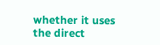whether it uses the direct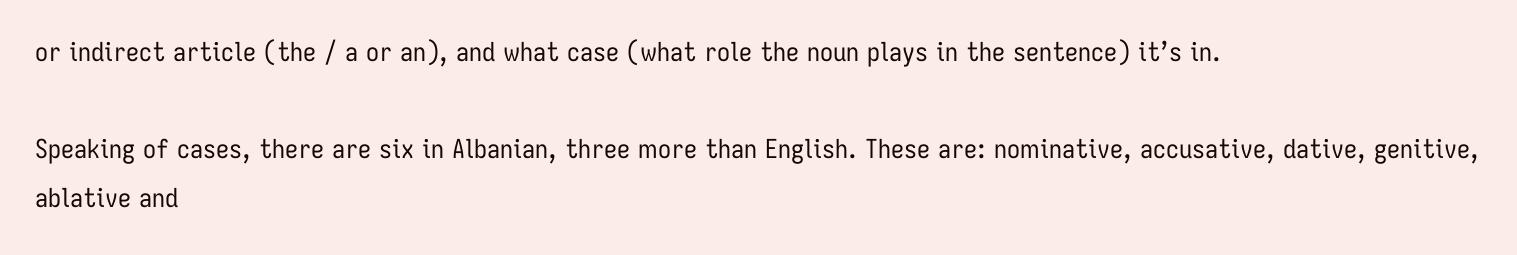or indirect article (the / a or an), and what case (what role the noun plays in the sentence) it’s in.

Speaking of cases, there are six in Albanian, three more than English. These are: nominative, accusative, dative, genitive, ablative and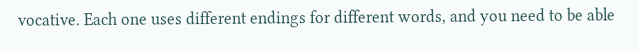vocative. Each one uses different endings for different words, and you need to be able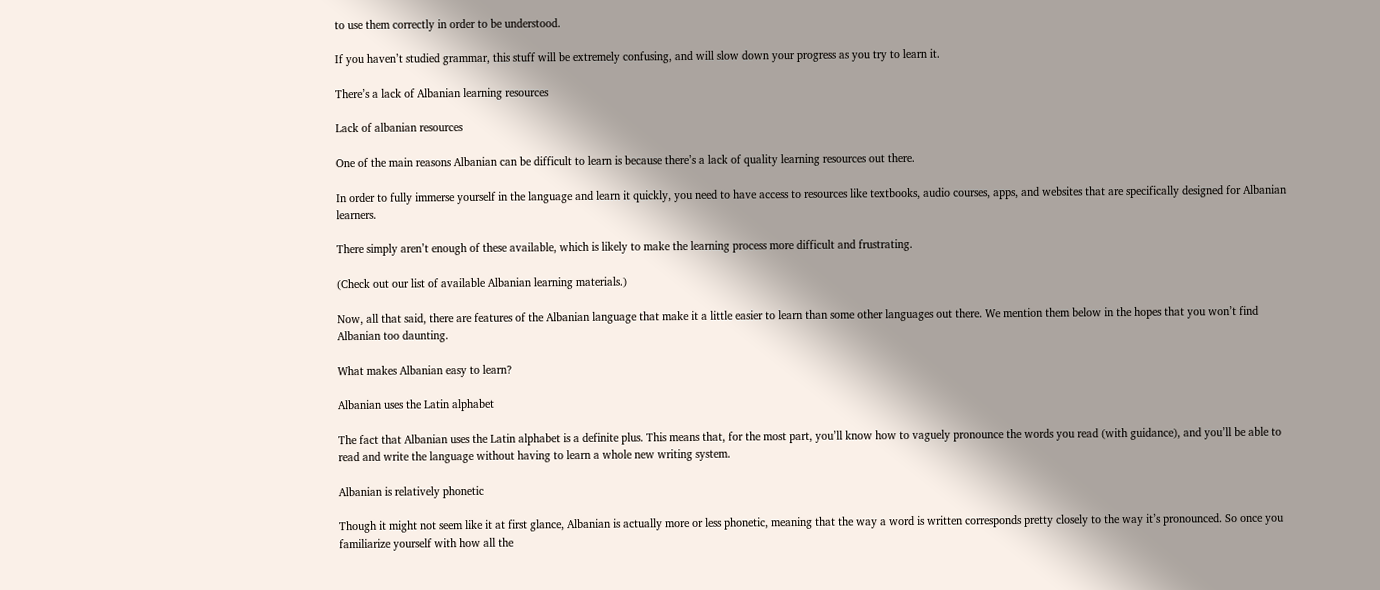to use them correctly in order to be understood.

If you haven’t studied grammar, this stuff will be extremely confusing, and will slow down your progress as you try to learn it.

There’s a lack of Albanian learning resources

Lack of albanian resources

One of the main reasons Albanian can be difficult to learn is because there’s a lack of quality learning resources out there.

In order to fully immerse yourself in the language and learn it quickly, you need to have access to resources like textbooks, audio courses, apps, and websites that are specifically designed for Albanian learners.

There simply aren’t enough of these available, which is likely to make the learning process more difficult and frustrating.

(Check out our list of available Albanian learning materials.)

Now, all that said, there are features of the Albanian language that make it a little easier to learn than some other languages out there. We mention them below in the hopes that you won’t find Albanian too daunting.

What makes Albanian easy to learn?

Albanian uses the Latin alphabet

The fact that Albanian uses the Latin alphabet is a definite plus. This means that, for the most part, you’ll know how to vaguely pronounce the words you read (with guidance), and you’ll be able to read and write the language without having to learn a whole new writing system.

Albanian is relatively phonetic

Though it might not seem like it at first glance, Albanian is actually more or less phonetic, meaning that the way a word is written corresponds pretty closely to the way it’s pronounced. So once you familiarize yourself with how all the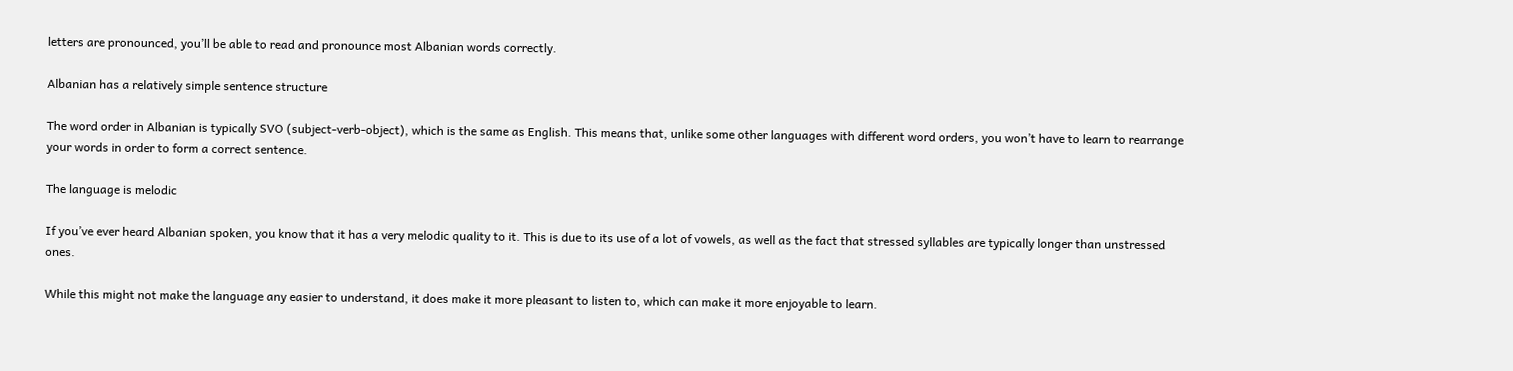letters are pronounced, you’ll be able to read and pronounce most Albanian words correctly.

Albanian has a relatively simple sentence structure

The word order in Albanian is typically SVO (subject-verb-object), which is the same as English. This means that, unlike some other languages with different word orders, you won’t have to learn to rearrange your words in order to form a correct sentence.

The language is melodic

If you’ve ever heard Albanian spoken, you know that it has a very melodic quality to it. This is due to its use of a lot of vowels, as well as the fact that stressed syllables are typically longer than unstressed ones.

While this might not make the language any easier to understand, it does make it more pleasant to listen to, which can make it more enjoyable to learn.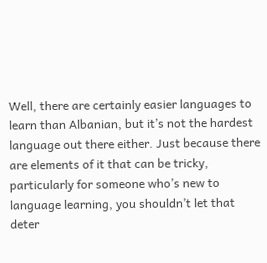Well, there are certainly easier languages to learn than Albanian, but it’s not the hardest language out there either. Just because there are elements of it that can be tricky, particularly for someone who’s new to language learning, you shouldn’t let that deter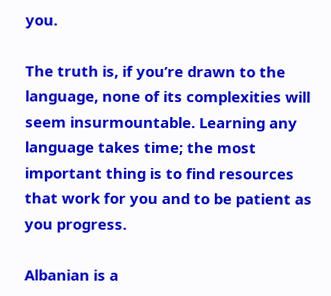you.

The truth is, if you’re drawn to the language, none of its complexities will seem insurmountable. Learning any language takes time; the most important thing is to find resources that work for you and to be patient as you progress.

Albanian is a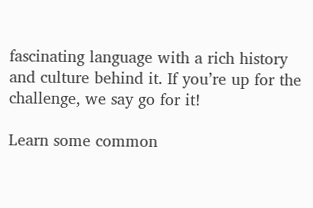fascinating language with a rich history and culture behind it. If you’re up for the challenge, we say go for it!

Learn some common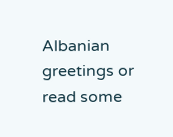Albanian greetings or read some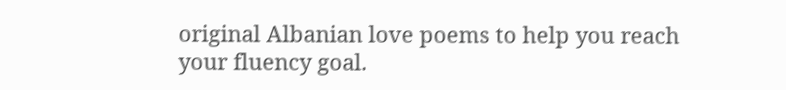original Albanian love poems to help you reach your fluency goal.